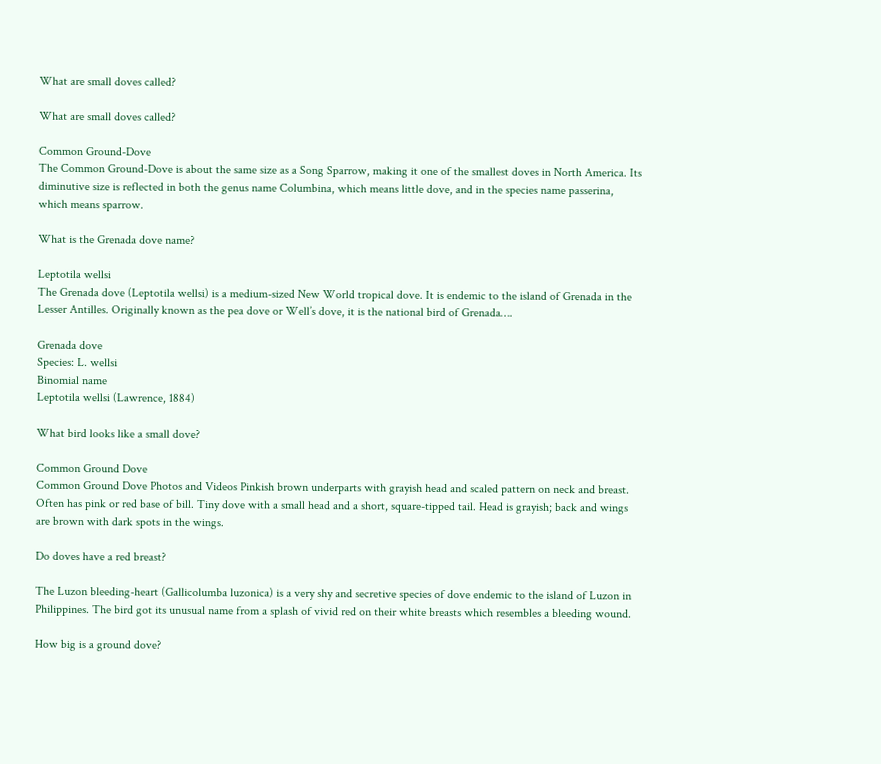What are small doves called?

What are small doves called?

Common Ground-Dove
The Common Ground-Dove is about the same size as a Song Sparrow, making it one of the smallest doves in North America. Its diminutive size is reflected in both the genus name Columbina, which means little dove, and in the species name passerina, which means sparrow.

What is the Grenada dove name?

Leptotila wellsi
The Grenada dove (Leptotila wellsi) is a medium-sized New World tropical dove. It is endemic to the island of Grenada in the Lesser Antilles. Originally known as the pea dove or Well’s dove, it is the national bird of Grenada….

Grenada dove
Species: L. wellsi
Binomial name
Leptotila wellsi (Lawrence, 1884)

What bird looks like a small dove?

Common Ground Dove
Common Ground Dove Photos and Videos Pinkish brown underparts with grayish head and scaled pattern on neck and breast. Often has pink or red base of bill. Tiny dove with a small head and a short, square-tipped tail. Head is grayish; back and wings are brown with dark spots in the wings.

Do doves have a red breast?

The Luzon bleeding-heart (Gallicolumba luzonica) is a very shy and secretive species of dove endemic to the island of Luzon in Philippines. The bird got its unusual name from a splash of vivid red on their white breasts which resembles a bleeding wound.

How big is a ground dove?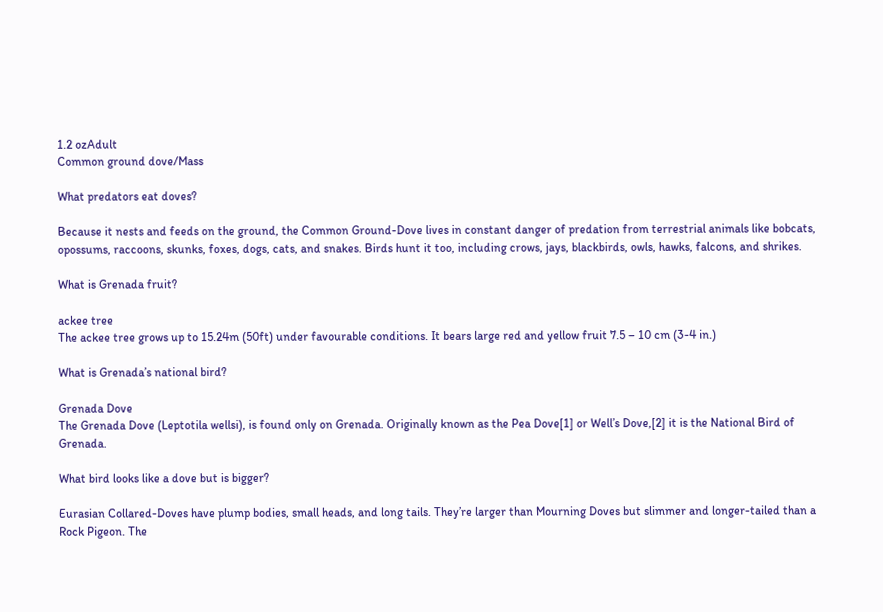1.2 ozAdult
Common ground dove/Mass

What predators eat doves?

Because it nests and feeds on the ground, the Common Ground-Dove lives in constant danger of predation from terrestrial animals like bobcats, opossums, raccoons, skunks, foxes, dogs, cats, and snakes. Birds hunt it too, including crows, jays, blackbirds, owls, hawks, falcons, and shrikes.

What is Grenada fruit?

ackee tree
The ackee tree grows up to 15.24m (50ft) under favourable conditions. It bears large red and yellow fruit 7.5 – 10 cm (3-4 in.)

What is Grenada’s national bird?

Grenada Dove
The Grenada Dove (Leptotila wellsi), is found only on Grenada. Originally known as the Pea Dove[1] or Well’s Dove,[2] it is the National Bird of Grenada.

What bird looks like a dove but is bigger?

Eurasian Collared-Doves have plump bodies, small heads, and long tails. They’re larger than Mourning Doves but slimmer and longer-tailed than a Rock Pigeon. The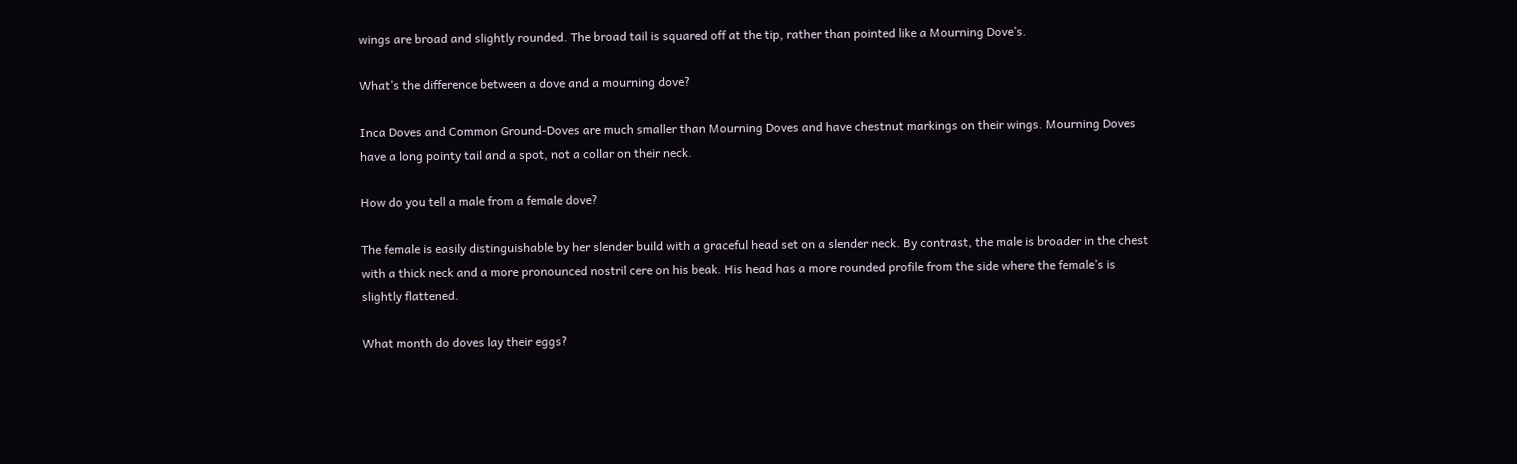wings are broad and slightly rounded. The broad tail is squared off at the tip, rather than pointed like a Mourning Dove’s.

What’s the difference between a dove and a mourning dove?

Inca Doves and Common Ground-Doves are much smaller than Mourning Doves and have chestnut markings on their wings. Mourning Doves have a long pointy tail and a spot, not a collar on their neck.

How do you tell a male from a female dove?

The female is easily distinguishable by her slender build with a graceful head set on a slender neck. By contrast, the male is broader in the chest with a thick neck and a more pronounced nostril cere on his beak. His head has a more rounded profile from the side where the female’s is slightly flattened.

What month do doves lay their eggs?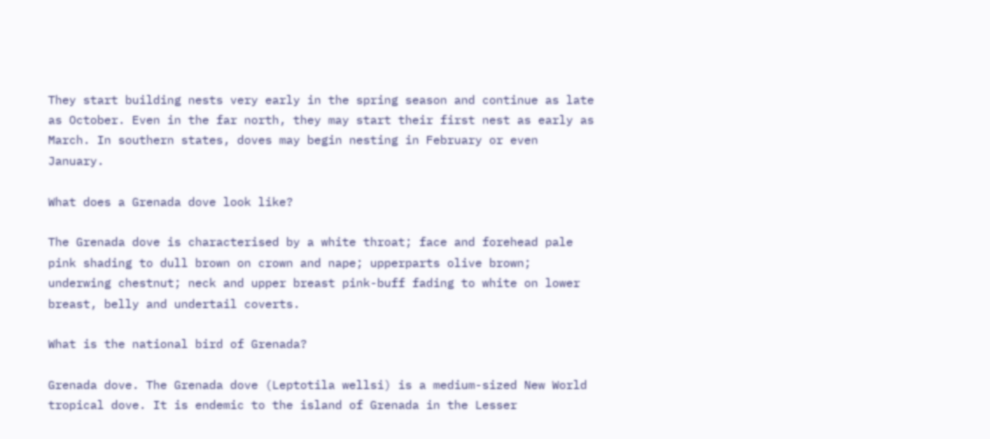They start building nests very early in the spring season and continue as late as October. Even in the far north, they may start their first nest as early as March. In southern states, doves may begin nesting in February or even January.

What does a Grenada dove look like?

The Grenada dove is characterised by a white throat; face and forehead pale pink shading to dull brown on crown and nape; upperparts olive brown; underwing chestnut; neck and upper breast pink-buff fading to white on lower breast, belly and undertail coverts.

What is the national bird of Grenada?

Grenada dove. The Grenada dove (Leptotila wellsi) is a medium-sized New World tropical dove. It is endemic to the island of Grenada in the Lesser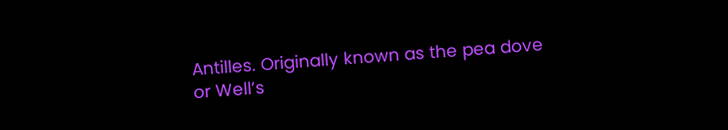Antilles. Originally known as the pea dove or Well’s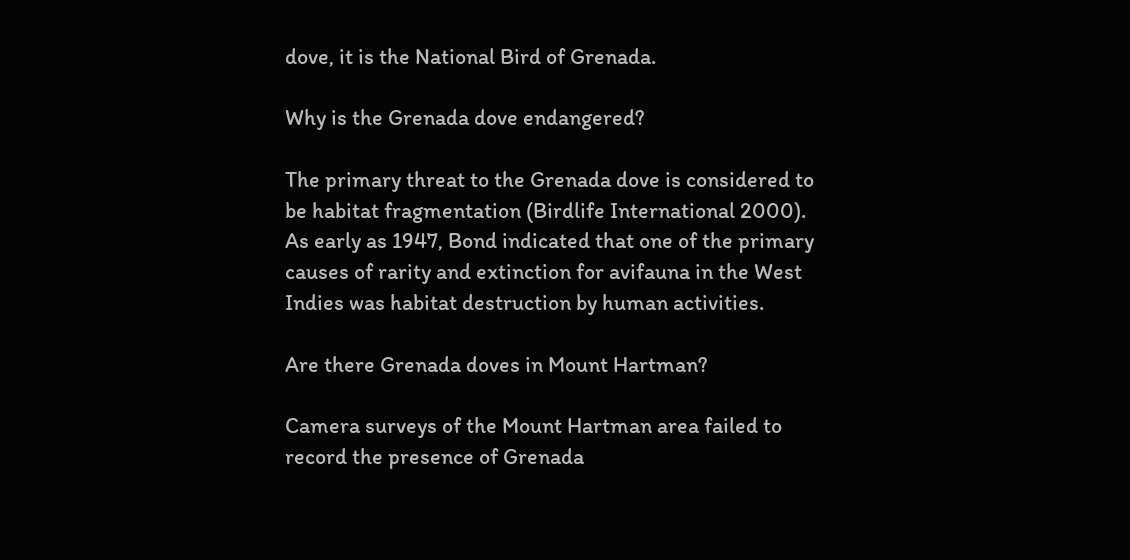dove, it is the National Bird of Grenada.

Why is the Grenada dove endangered?

The primary threat to the Grenada dove is considered to be habitat fragmentation (Birdlife International 2000). As early as 1947, Bond indicated that one of the primary causes of rarity and extinction for avifauna in the West Indies was habitat destruction by human activities.

Are there Grenada doves in Mount Hartman?

Camera surveys of the Mount Hartman area failed to record the presence of Grenada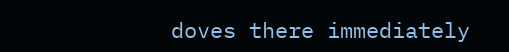doves there immediately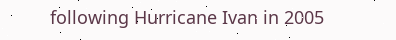following Hurricane Ivan in 2005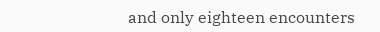and only eighteen encounters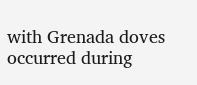with Grenada doves occurred during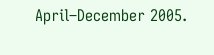April–December 2005.